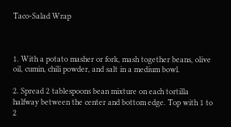Taco-Salad Wrap



1. With a potato masher or fork, mash together beans, olive oil, cumin, chili powder, and salt in a medium bowl.

2. Spread 2 tablespoons bean mixture on each tortilla halfway between the center and bottom edge. Top with 1 to 2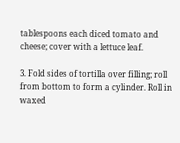tablespoons each diced tomato and cheese; cover with a lettuce leaf.

3. Fold sides of tortilla over filling; roll from bottom to form a cylinder. Roll in waxed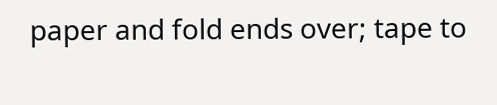paper and fold ends over; tape to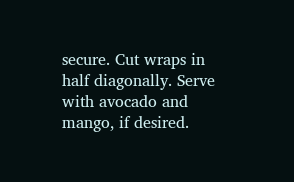secure. Cut wraps in half diagonally. Serve with avocado and mango, if desired.